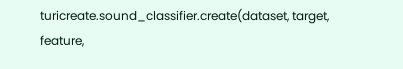turicreate.sound_classifier.create(dataset, target, feature,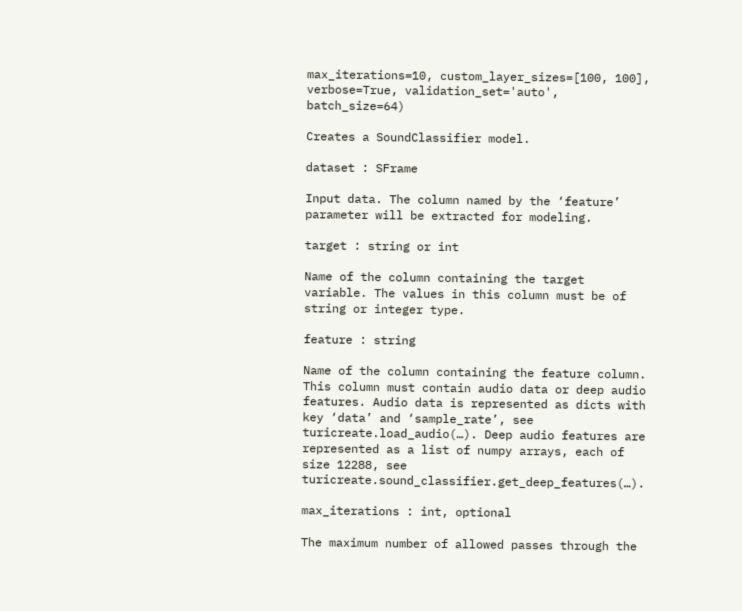max_iterations=10, custom_layer_sizes=[100, 100], verbose=True, validation_set='auto', batch_size=64)

Creates a SoundClassifier model.

dataset : SFrame

Input data. The column named by the ‘feature’ parameter will be extracted for modeling.

target : string or int

Name of the column containing the target variable. The values in this column must be of string or integer type.

feature : string

Name of the column containing the feature column. This column must contain audio data or deep audio features. Audio data is represented as dicts with key ‘data’ and ‘sample_rate’, see turicreate.load_audio(…). Deep audio features are represented as a list of numpy arrays, each of size 12288, see turicreate.sound_classifier.get_deep_features(…).

max_iterations : int, optional

The maximum number of allowed passes through the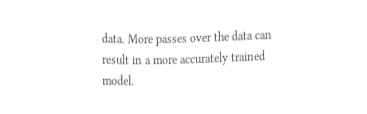data. More passes over the data can result in a more accurately trained model.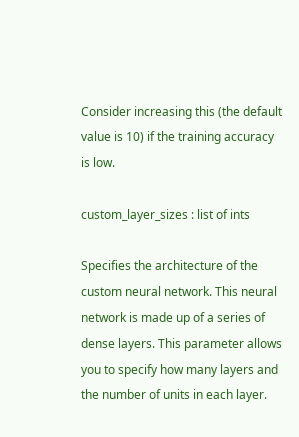Consider increasing this (the default value is 10) if the training accuracy is low.

custom_layer_sizes : list of ints

Specifies the architecture of the custom neural network. This neural network is made up of a series of dense layers. This parameter allows you to specify how many layers and the number of units in each layer.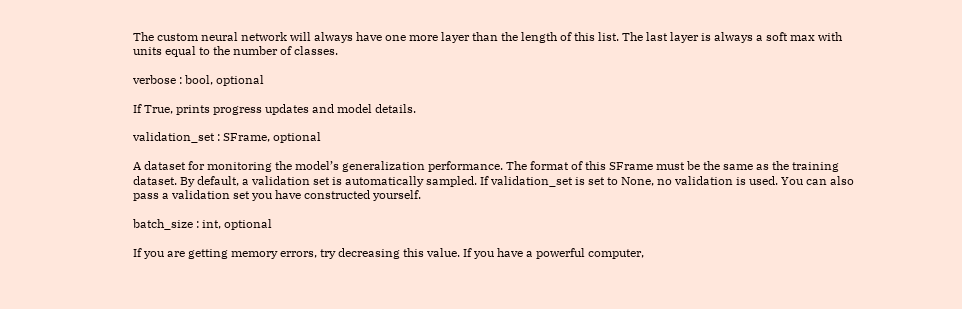The custom neural network will always have one more layer than the length of this list. The last layer is always a soft max with units equal to the number of classes.

verbose : bool, optional

If True, prints progress updates and model details.

validation_set : SFrame, optional

A dataset for monitoring the model’s generalization performance. The format of this SFrame must be the same as the training dataset. By default, a validation set is automatically sampled. If validation_set is set to None, no validation is used. You can also pass a validation set you have constructed yourself.

batch_size : int, optional

If you are getting memory errors, try decreasing this value. If you have a powerful computer,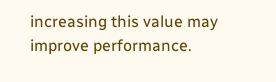increasing this value may improve performance.